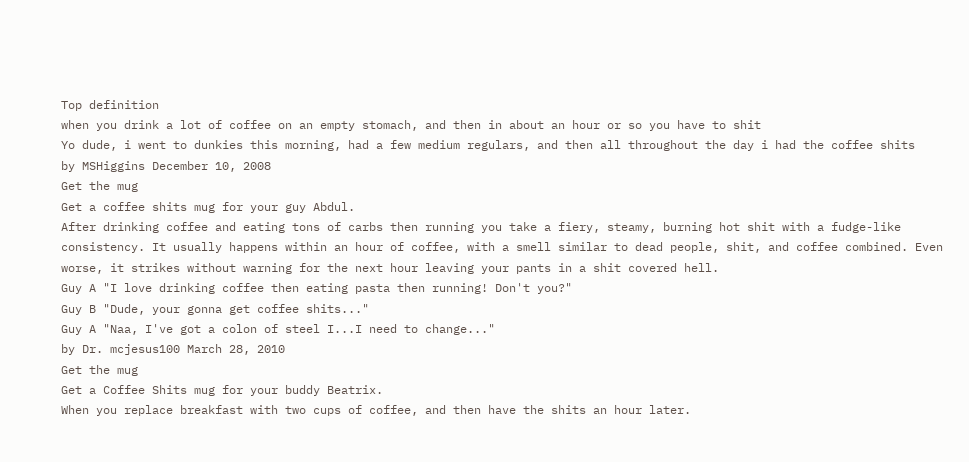Top definition
when you drink a lot of coffee on an empty stomach, and then in about an hour or so you have to shit
Yo dude, i went to dunkies this morning, had a few medium regulars, and then all throughout the day i had the coffee shits
by MSHiggins December 10, 2008
Get the mug
Get a coffee shits mug for your guy Abdul.
After drinking coffee and eating tons of carbs then running you take a fiery, steamy, burning hot shit with a fudge-like consistency. It usually happens within an hour of coffee, with a smell similar to dead people, shit, and coffee combined. Even worse, it strikes without warning for the next hour leaving your pants in a shit covered hell.
Guy A "I love drinking coffee then eating pasta then running! Don't you?"
Guy B "Dude, your gonna get coffee shits..."
Guy A "Naa, I've got a colon of steel I...I need to change..."
by Dr. mcjesus100 March 28, 2010
Get the mug
Get a Coffee Shits mug for your buddy Beatrix.
When you replace breakfast with two cups of coffee, and then have the shits an hour later.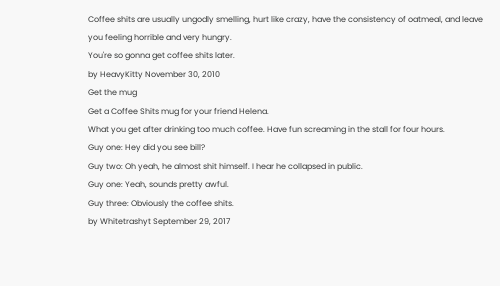Coffee shits are usually ungodly smelling, hurt like crazy, have the consistency of oatmeal, and leave you feeling horrible and very hungry.
You're so gonna get coffee shits later.
by HeavyKitty November 30, 2010
Get the mug
Get a Coffee Shits mug for your friend Helena.
What you get after drinking too much coffee. Have fun screaming in the stall for four hours.
Guy one: Hey did you see bill?
Guy two: Oh yeah, he almost shit himself. I hear he collapsed in public.
Guy one: Yeah, sounds pretty awful.
Guy three: Obviously the coffee shits.
by Whitetrashyt September 29, 2017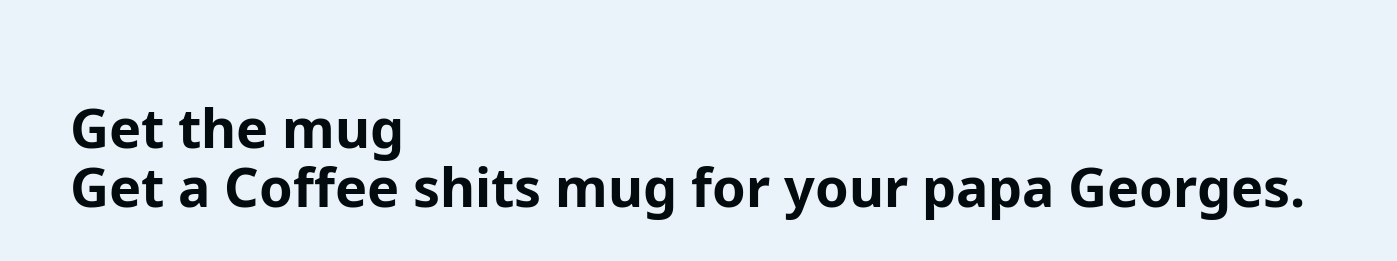Get the mug
Get a Coffee shits mug for your papa Georges.